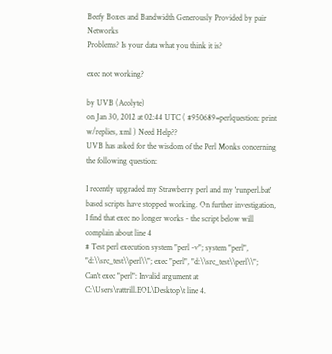Beefy Boxes and Bandwidth Generously Provided by pair Networks
Problems? Is your data what you think it is?

exec not working?

by UVB (Acolyte)
on Jan 30, 2012 at 02:44 UTC ( #950689=perlquestion: print w/replies, xml ) Need Help??
UVB has asked for the wisdom of the Perl Monks concerning the following question:

I recently upgraded my Strawberry perl and my 'runperl.bat' based scripts have stopped working. On further investigation, I find that exec no longer works - the script below will complain about line 4
# Test perl execution system "perl -v"; system "perl", "d:\\src_test\\perl\\"; exec "perl", "d:\\src_test\\perl\\";
Can't exec "perl": Invalid argument at C:\Users\rattrill.EOL\Desktop\t line 4.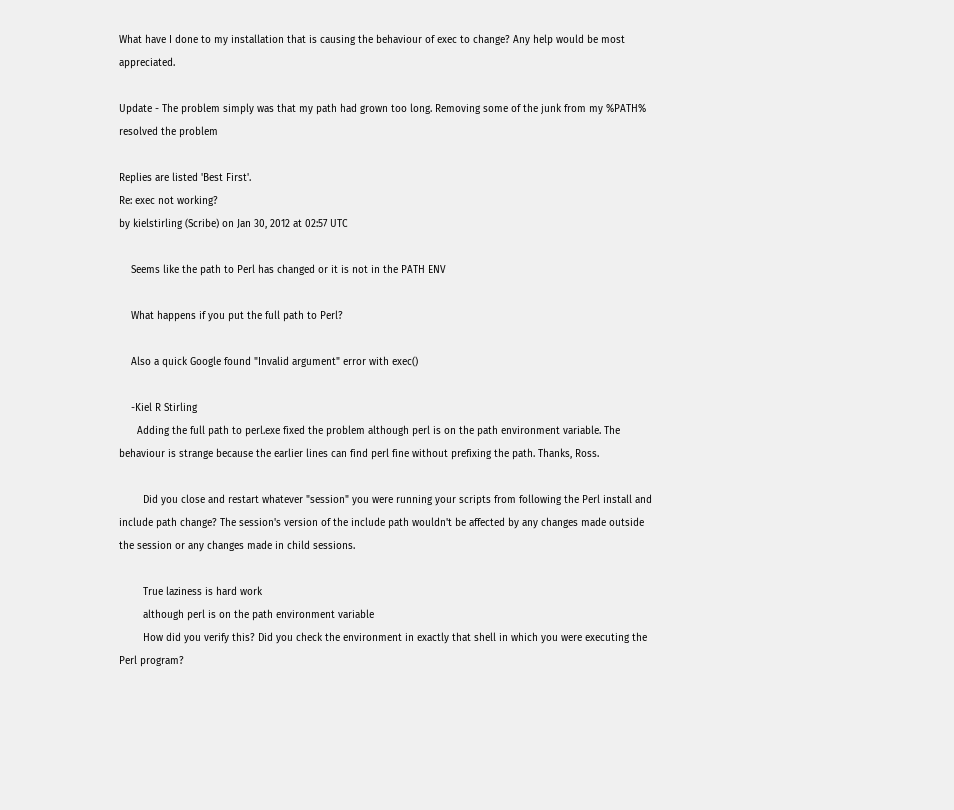What have I done to my installation that is causing the behaviour of exec to change? Any help would be most appreciated.

Update - The problem simply was that my path had grown too long. Removing some of the junk from my %PATH% resolved the problem

Replies are listed 'Best First'.
Re: exec not working?
by kielstirling (Scribe) on Jan 30, 2012 at 02:57 UTC

    Seems like the path to Perl has changed or it is not in the PATH ENV

    What happens if you put the full path to Perl?

    Also a quick Google found "Invalid argument" error with exec()

    -Kiel R Stirling
      Adding the full path to perl.exe fixed the problem although perl is on the path environment variable. The behaviour is strange because the earlier lines can find perl fine without prefixing the path. Thanks, Ross.

        Did you close and restart whatever "session" you were running your scripts from following the Perl install and include path change? The session's version of the include path wouldn't be affected by any changes made outside the session or any changes made in child sessions.

        True laziness is hard work
        although perl is on the path environment variable
        How did you verify this? Did you check the environment in exactly that shell in which you were executing the Perl program?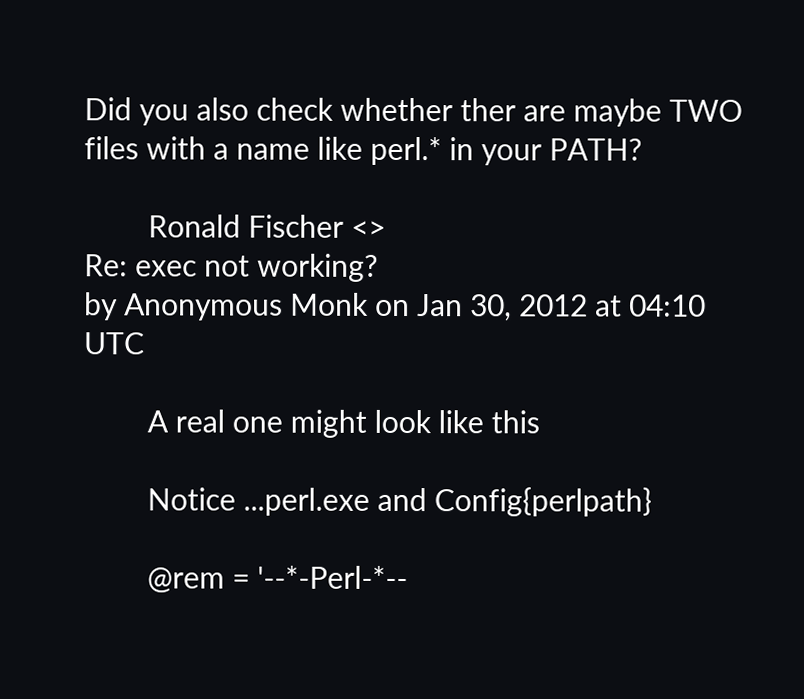Did you also check whether ther are maybe TWO files with a name like perl.* in your PATH?

        Ronald Fischer <>
Re: exec not working?
by Anonymous Monk on Jan 30, 2012 at 04:10 UTC

        A real one might look like this

        Notice ...perl.exe and Config{perlpath}

        @rem = '--*-Perl-*--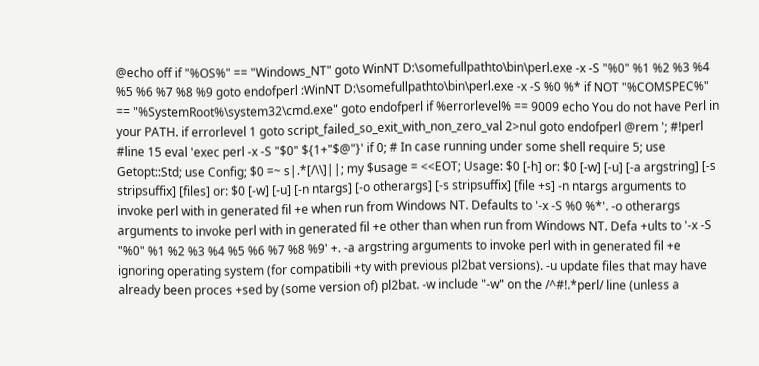@echo off if "%OS%" == "Windows_NT" goto WinNT D:\somefullpathto\bin\perl.exe -x -S "%0" %1 %2 %3 %4 %5 %6 %7 %8 %9 goto endofperl :WinNT D:\somefullpathto\bin\perl.exe -x -S %0 %* if NOT "%COMSPEC%" == "%SystemRoot%\system32\cmd.exe" goto endofperl if %errorlevel% == 9009 echo You do not have Perl in your PATH. if errorlevel 1 goto script_failed_so_exit_with_non_zero_val 2>nul goto endofperl @rem '; #!perl #line 15 eval 'exec perl -x -S "$0" ${1+"$@"}' if 0; # In case running under some shell require 5; use Getopt::Std; use Config; $0 =~ s|.*[/\\]||; my $usage = <<EOT; Usage: $0 [-h] or: $0 [-w] [-u] [-a argstring] [-s stripsuffix] [files] or: $0 [-w] [-u] [-n ntargs] [-o otherargs] [-s stripsuffix] [file +s] -n ntargs arguments to invoke perl with in generated fil +e when run from Windows NT. Defaults to '-x -S %0 %*'. -o otherargs arguments to invoke perl with in generated fil +e other than when run from Windows NT. Defa +ults to '-x -S "%0" %1 %2 %3 %4 %5 %6 %7 %8 %9' +. -a argstring arguments to invoke perl with in generated fil +e ignoring operating system (for compatibili +ty with previous pl2bat versions). -u update files that may have already been proces +sed by (some version of) pl2bat. -w include "-w" on the /^#!.*perl/ line (unless a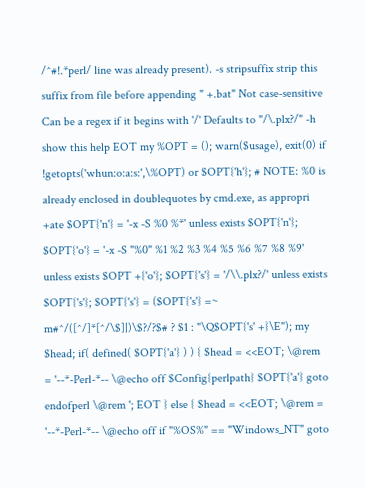/^#!.*perl/ line was already present). -s stripsuffix strip this suffix from file before appending " +.bat" Not case-sensitive Can be a regex if it begins with '/' Defaults to "/\.plx?/" -h show this help EOT my %OPT = (); warn($usage), exit(0) if !getopts('whun:o:a:s:',\%OPT) or $OPT{'h'}; # NOTE: %0 is already enclosed in doublequotes by cmd.exe, as appropri +ate $OPT{'n'} = '-x -S %0 %*' unless exists $OPT{'n'}; $OPT{'o'} = '-x -S "%0" %1 %2 %3 %4 %5 %6 %7 %8 %9' unless exists $OPT +{'o'}; $OPT{'s'} = '/\\.plx?/' unless exists $OPT{'s'}; $OPT{'s'} = ($OPT{'s'} =~ m#^/([^/]*[^/\$]|)\$?/?$# ? $1 : "\Q$OPT{'s' +}\E"); my $head; if( defined( $OPT{'a'} ) ) { $head = <<EOT; \@rem = '--*-Perl-*-- \@echo off $Config{perlpath} $OPT{'a'} goto endofperl \@rem '; EOT } else { $head = <<EOT; \@rem = '--*-Perl-*-- \@echo off if "%OS%" == "Windows_NT" goto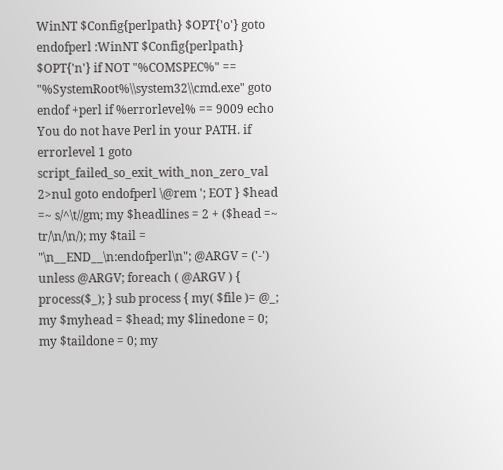WinNT $Config{perlpath} $OPT{'o'} goto endofperl :WinNT $Config{perlpath} $OPT{'n'} if NOT "%COMSPEC%" == "%SystemRoot%\\system32\\cmd.exe" goto endof +perl if %errorlevel% == 9009 echo You do not have Perl in your PATH. if errorlevel 1 goto script_failed_so_exit_with_non_zero_val 2>nul goto endofperl \@rem '; EOT } $head =~ s/^\t//gm; my $headlines = 2 + ($head =~ tr/\n/\n/); my $tail = "\n__END__\n:endofperl\n"; @ARGV = ('-') unless @ARGV; foreach ( @ARGV ) { process($_); } sub process { my( $file )= @_; my $myhead = $head; my $linedone = 0; my $taildone = 0; my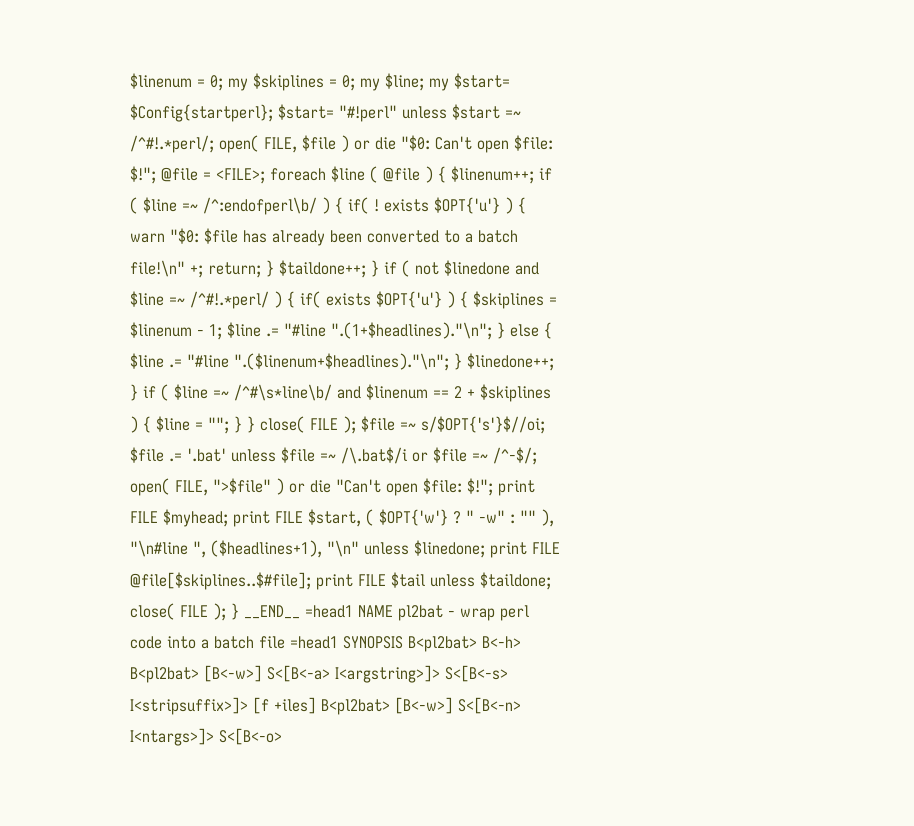$linenum = 0; my $skiplines = 0; my $line; my $start= $Config{startperl}; $start= "#!perl" unless $start =~ /^#!.*perl/; open( FILE, $file ) or die "$0: Can't open $file: $!"; @file = <FILE>; foreach $line ( @file ) { $linenum++; if ( $line =~ /^:endofperl\b/ ) { if( ! exists $OPT{'u'} ) { warn "$0: $file has already been converted to a batch file!\n" +; return; } $taildone++; } if ( not $linedone and $line =~ /^#!.*perl/ ) { if( exists $OPT{'u'} ) { $skiplines = $linenum - 1; $line .= "#line ".(1+$headlines)."\n"; } else { $line .= "#line ".($linenum+$headlines)."\n"; } $linedone++; } if ( $line =~ /^#\s*line\b/ and $linenum == 2 + $skiplines ) { $line = ""; } } close( FILE ); $file =~ s/$OPT{'s'}$//oi; $file .= '.bat' unless $file =~ /\.bat$/i or $file =~ /^-$/; open( FILE, ">$file" ) or die "Can't open $file: $!"; print FILE $myhead; print FILE $start, ( $OPT{'w'} ? " -w" : "" ), "\n#line ", ($headlines+1), "\n" unless $linedone; print FILE @file[$skiplines..$#file]; print FILE $tail unless $taildone; close( FILE ); } __END__ =head1 NAME pl2bat - wrap perl code into a batch file =head1 SYNOPSIS B<pl2bat> B<-h> B<pl2bat> [B<-w>] S<[B<-a> I<argstring>]> S<[B<-s> I<stripsuffix>]> [f +iles] B<pl2bat> [B<-w>] S<[B<-n> I<ntargs>]> S<[B<-o>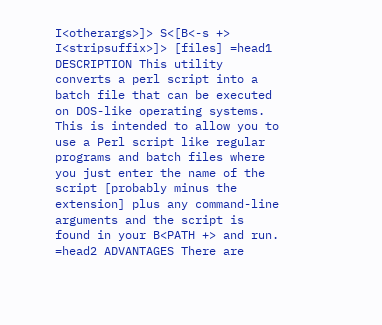I<otherargs>]> S<[B<-s +> I<stripsuffix>]> [files] =head1 DESCRIPTION This utility converts a perl script into a batch file that can be executed on DOS-like operating systems. This is intended to allow you to use a Perl script like regular programs and batch files where you just enter the name of the script [probably minus the extension] plus any command-line arguments and the script is found in your B<PATH +> and run. =head2 ADVANTAGES There are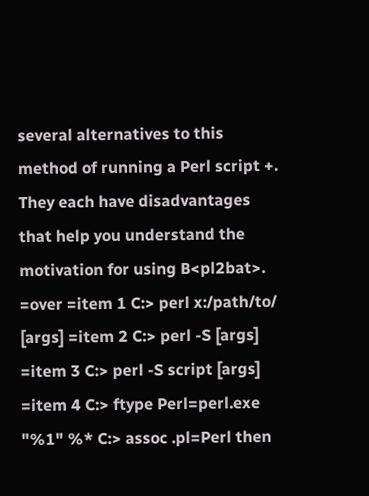several alternatives to this method of running a Perl script +. They each have disadvantages that help you understand the motivation for using B<pl2bat>. =over =item 1 C:> perl x:/path/to/ [args] =item 2 C:> perl -S [args] =item 3 C:> perl -S script [args] =item 4 C:> ftype Perl=perl.exe "%1" %* C:> assoc .pl=Perl then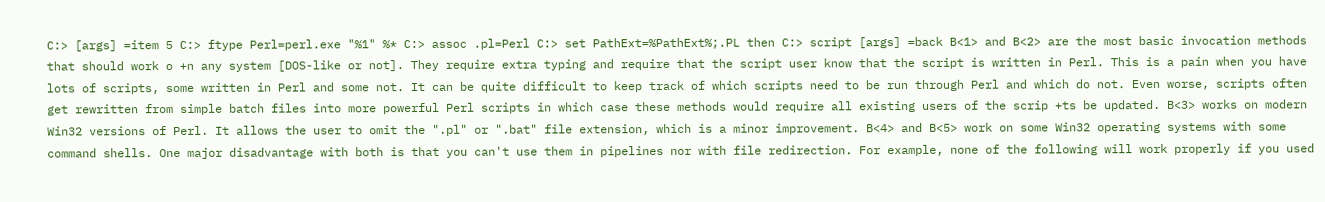C:> [args] =item 5 C:> ftype Perl=perl.exe "%1" %* C:> assoc .pl=Perl C:> set PathExt=%PathExt%;.PL then C:> script [args] =back B<1> and B<2> are the most basic invocation methods that should work o +n any system [DOS-like or not]. They require extra typing and require that the script user know that the script is written in Perl. This is a pain when you have lots of scripts, some written in Perl and some not. It can be quite difficult to keep track of which scripts need to be run through Perl and which do not. Even worse, scripts often get rewritten from simple batch files into more powerful Perl scripts in which case these methods would require all existing users of the scrip +ts be updated. B<3> works on modern Win32 versions of Perl. It allows the user to omit the ".pl" or ".bat" file extension, which is a minor improvement. B<4> and B<5> work on some Win32 operating systems with some command shells. One major disadvantage with both is that you can't use them in pipelines nor with file redirection. For example, none of the following will work properly if you used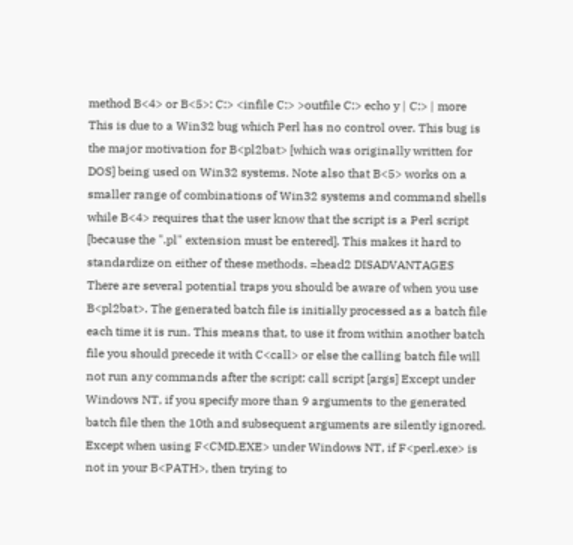method B<4> or B<5>: C:> <infile C:> >outfile C:> echo y | C:> | more This is due to a Win32 bug which Perl has no control over. This bug is the major motivation for B<pl2bat> [which was originally written for DOS] being used on Win32 systems. Note also that B<5> works on a smaller range of combinations of Win32 systems and command shells while B<4> requires that the user know that the script is a Perl script [because the ".pl" extension must be entered]. This makes it hard to standardize on either of these methods. =head2 DISADVANTAGES There are several potential traps you should be aware of when you use B<pl2bat>. The generated batch file is initially processed as a batch file each time it is run. This means that, to use it from within another batch file you should precede it with C<call> or else the calling batch file will not run any commands after the script: call script [args] Except under Windows NT, if you specify more than 9 arguments to the generated batch file then the 10th and subsequent arguments are silently ignored. Except when using F<CMD.EXE> under Windows NT, if F<perl.exe> is not in your B<PATH>, then trying to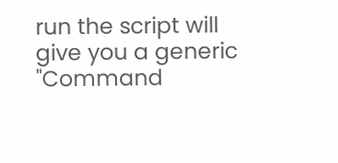run the script will give you a generic "Command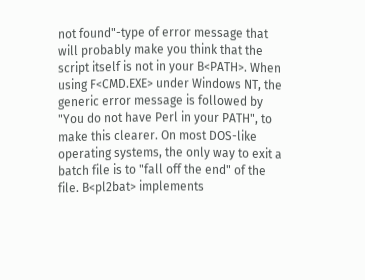not found"-type of error message that will probably make you think that the script itself is not in your B<PATH>. When using F<CMD.EXE> under Windows NT, the generic error message is followed by "You do not have Perl in your PATH", to make this clearer. On most DOS-like operating systems, the only way to exit a batch file is to "fall off the end" of the file. B<pl2bat> implements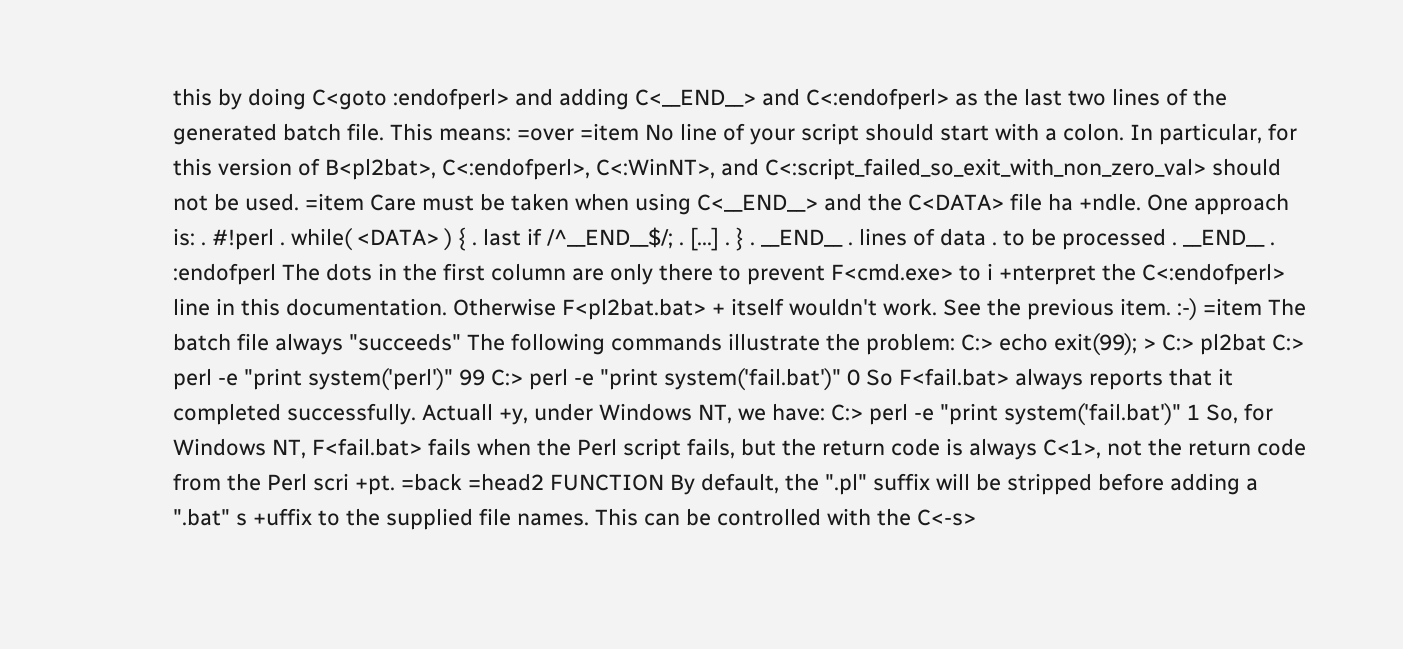this by doing C<goto :endofperl> and adding C<__END__> and C<:endofperl> as the last two lines of the generated batch file. This means: =over =item No line of your script should start with a colon. In particular, for this version of B<pl2bat>, C<:endofperl>, C<:WinNT>, and C<:script_failed_so_exit_with_non_zero_val> should not be used. =item Care must be taken when using C<__END__> and the C<DATA> file ha +ndle. One approach is: . #!perl . while( <DATA> ) { . last if /^__END__$/; . [...] . } . __END__ . lines of data . to be processed . __END__ . :endofperl The dots in the first column are only there to prevent F<cmd.exe> to i +nterpret the C<:endofperl> line in this documentation. Otherwise F<pl2bat.bat> + itself wouldn't work. See the previous item. :-) =item The batch file always "succeeds" The following commands illustrate the problem: C:> echo exit(99); > C:> pl2bat C:> perl -e "print system('perl')" 99 C:> perl -e "print system('fail.bat')" 0 So F<fail.bat> always reports that it completed successfully. Actuall +y, under Windows NT, we have: C:> perl -e "print system('fail.bat')" 1 So, for Windows NT, F<fail.bat> fails when the Perl script fails, but the return code is always C<1>, not the return code from the Perl scri +pt. =back =head2 FUNCTION By default, the ".pl" suffix will be stripped before adding a ".bat" s +uffix to the supplied file names. This can be controlled with the C<-s>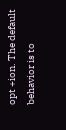opt +ion. The default behavior is to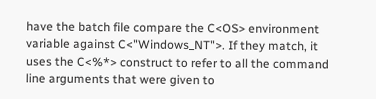have the batch file compare the C<OS> environment variable against C<"Windows_NT">. If they match, it uses the C<%*> construct to refer to all the command line arguments that were given to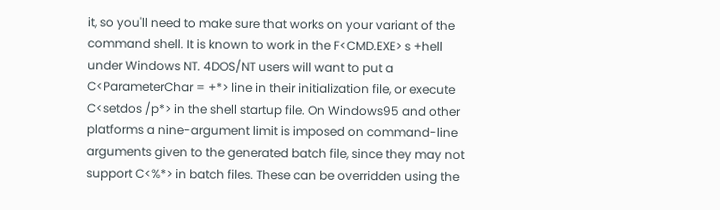it, so you'll need to make sure that works on your variant of the command shell. It is known to work in the F<CMD.EXE> s +hell under Windows NT. 4DOS/NT users will want to put a C<ParameterChar = +*> line in their initialization file, or execute C<setdos /p*> in the shell startup file. On Windows95 and other platforms a nine-argument limit is imposed on command-line arguments given to the generated batch file, since they may not support C<%*> in batch files. These can be overridden using the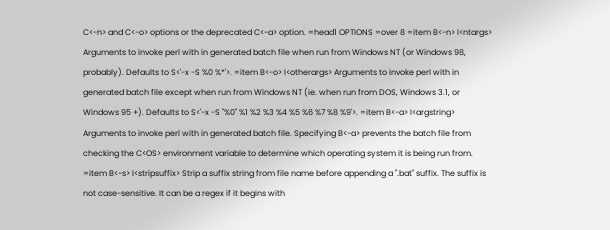C<-n> and C<-o> options or the deprecated C<-a> option. =head1 OPTIONS =over 8 =item B<-n> I<ntargs> Arguments to invoke perl with in generated batch file when run from Windows NT (or Windows 98, probably). Defaults to S<'-x -S %0 %*'>. =item B<-o> I<otherargs> Arguments to invoke perl with in generated batch file except when run from Windows NT (ie. when run from DOS, Windows 3.1, or Windows 95 +). Defaults to S<'-x -S "%0" %1 %2 %3 %4 %5 %6 %7 %8 %9'>. =item B<-a> I<argstring> Arguments to invoke perl with in generated batch file. Specifying B<-a> prevents the batch file from checking the C<OS> environment variable to determine which operating system it is being run from. =item B<-s> I<stripsuffix> Strip a suffix string from file name before appending a ".bat" suffix. The suffix is not case-sensitive. It can be a regex if it begins with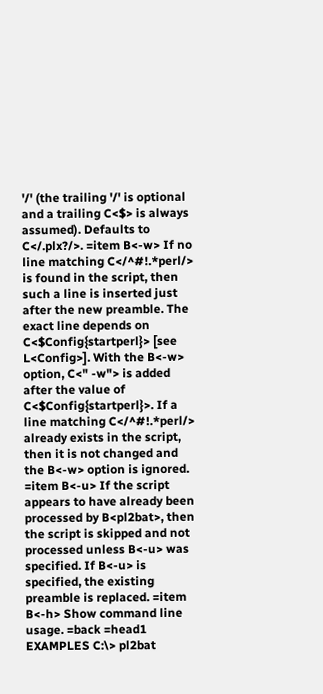'/' (the trailing '/' is optional and a trailing C<$> is always assumed). Defaults to C</.plx?/>. =item B<-w> If no line matching C</^#!.*perl/> is found in the script, then such a line is inserted just after the new preamble. The exact line depends on C<$Config{startperl}> [see L<Config>]. With the B<-w> option, C<" -w"> is added after the value of C<$Config{startperl}>. If a line matching C</^#!.*perl/> already exists in the script, then it is not changed and the B<-w> option is ignored. =item B<-u> If the script appears to have already been processed by B<pl2bat>, then the script is skipped and not processed unless B<-u> was specified. If B<-u> is specified, the existing preamble is replaced. =item B<-h> Show command line usage. =back =head1 EXAMPLES C:\> pl2bat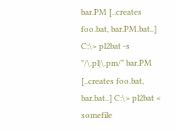bar.PM [..creates foo.bat, bar.PM.bat..] C:\> pl2bat -s "/\.pl|\.pm/" bar.PM [..creates foo.bat, bar.bat..] C:\> pl2bat < somefile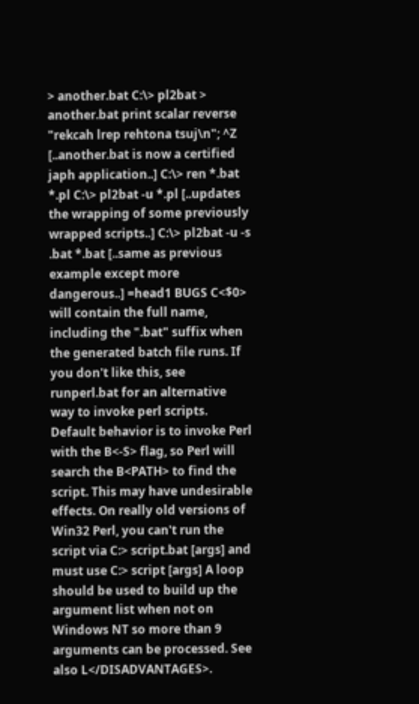> another.bat C:\> pl2bat > another.bat print scalar reverse "rekcah lrep rehtona tsuj\n"; ^Z [..another.bat is now a certified japh application..] C:\> ren *.bat *.pl C:\> pl2bat -u *.pl [..updates the wrapping of some previously wrapped scripts..] C:\> pl2bat -u -s .bat *.bat [..same as previous example except more dangerous..] =head1 BUGS C<$0> will contain the full name, including the ".bat" suffix when the generated batch file runs. If you don't like this, see runperl.bat for an alternative way to invoke perl scripts. Default behavior is to invoke Perl with the B<-S> flag, so Perl will search the B<PATH> to find the script. This may have undesirable effects. On really old versions of Win32 Perl, you can't run the script via C:> script.bat [args] and must use C:> script [args] A loop should be used to build up the argument list when not on Windows NT so more than 9 arguments can be processed. See also L</DISADVANTAGES>.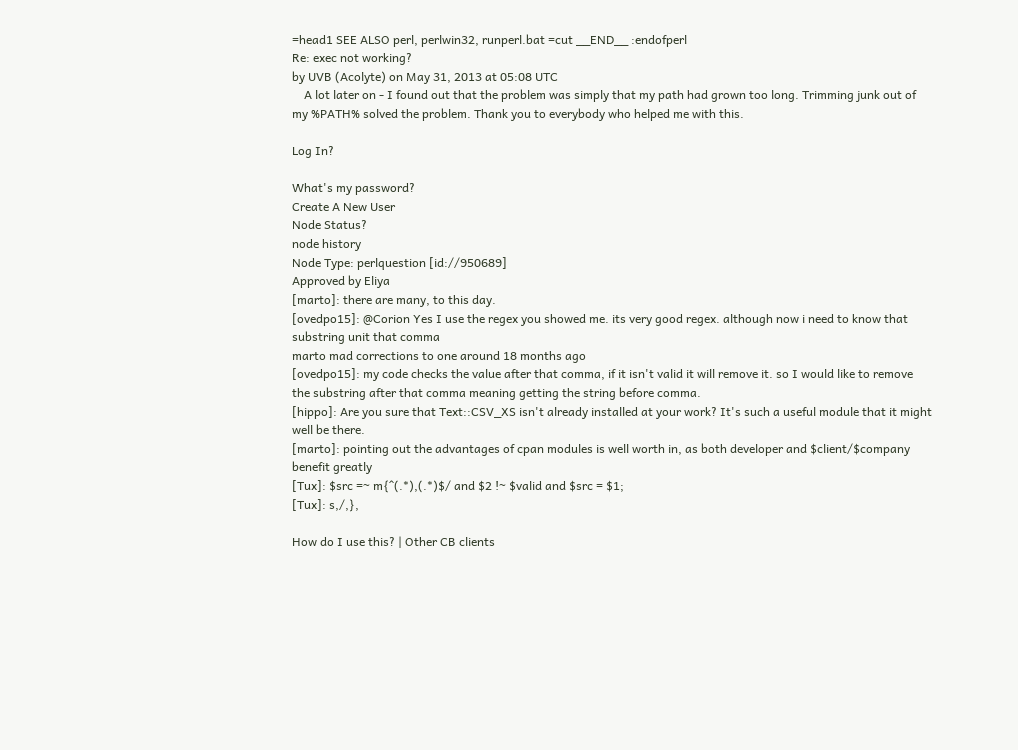=head1 SEE ALSO perl, perlwin32, runperl.bat =cut __END__ :endofperl
Re: exec not working?
by UVB (Acolyte) on May 31, 2013 at 05:08 UTC
    A lot later on - I found out that the problem was simply that my path had grown too long. Trimming junk out of my %PATH% solved the problem. Thank you to everybody who helped me with this.

Log In?

What's my password?
Create A New User
Node Status?
node history
Node Type: perlquestion [id://950689]
Approved by Eliya
[marto]: there are many, to this day.
[ovedpo15]: @Corion Yes I use the regex you showed me. its very good regex. although now i need to know that substring unit that comma
marto mad corrections to one around 18 months ago
[ovedpo15]: my code checks the value after that comma, if it isn't valid it will remove it. so I would like to remove the substring after that comma meaning getting the string before comma.
[hippo]: Are you sure that Text::CSV_XS isn't already installed at your work? It's such a useful module that it might well be there.
[marto]: pointing out the advantages of cpan modules is well worth in, as both developer and $client/$company benefit greatly
[Tux]: $src =~ m{^(.*),(.*)$/ and $2 !~ $valid and $src = $1;
[Tux]: s,/,},

How do I use this? | Other CB clients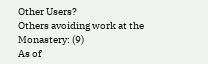Other Users?
Others avoiding work at the Monastery: (9)
As of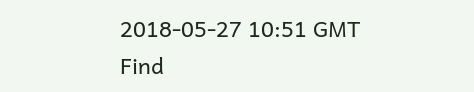2018-05-27 10:51 GMT
Find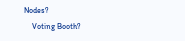Nodes?
    Voting Booth?